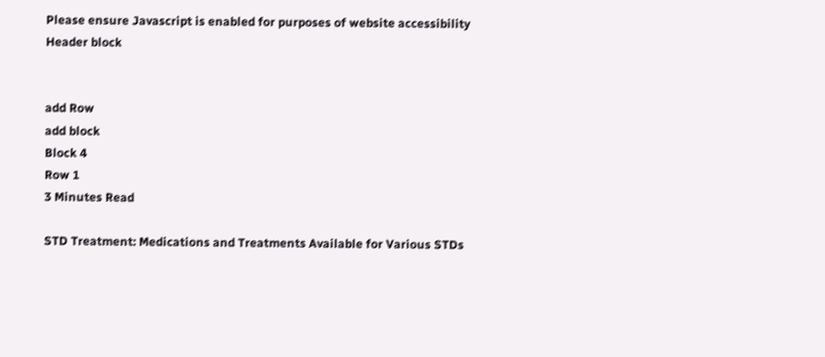Please ensure Javascript is enabled for purposes of website accessibility
Header block


add Row
add block
Block 4
Row 1
3 Minutes Read

STD Treatment: Medications and Treatments Available for Various STDs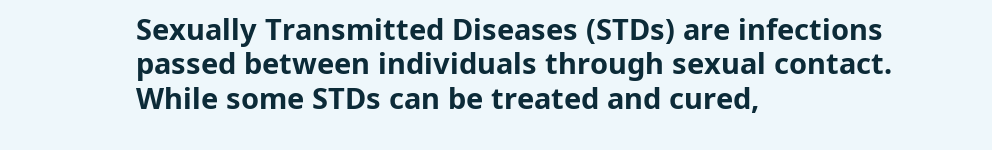Sexually Transmitted Diseases (STDs) are infections passed between individuals through sexual contact. While some STDs can be treated and cured,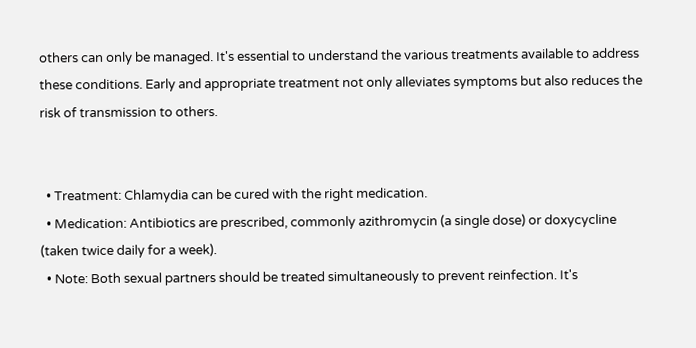others can only be managed. It's essential to understand the various treatments available to address these conditions. Early and appropriate treatment not only alleviates symptoms but also reduces the risk of transmission to others.


  • Treatment: Chlamydia can be cured with the right medication.
  • Medication: Antibiotics are prescribed, commonly azithromycin (a single dose) or doxycycline (taken twice daily for a week).
  • Note: Both sexual partners should be treated simultaneously to prevent reinfection. It's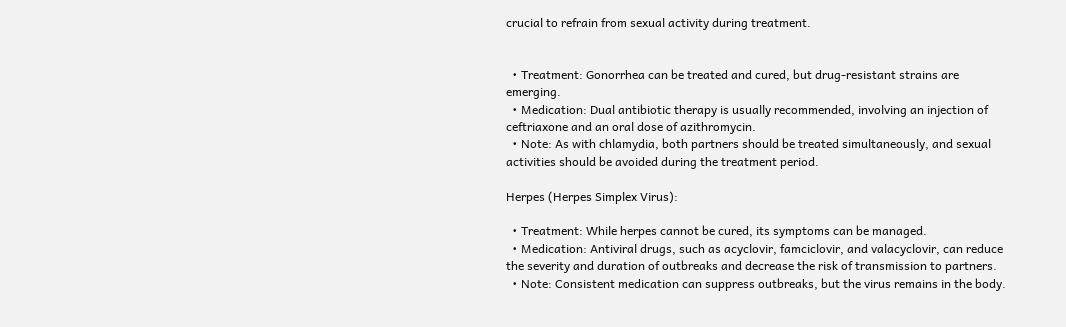crucial to refrain from sexual activity during treatment.


  • Treatment: Gonorrhea can be treated and cured, but drug-resistant strains are emerging.
  • Medication: Dual antibiotic therapy is usually recommended, involving an injection of ceftriaxone and an oral dose of azithromycin.
  • Note: As with chlamydia, both partners should be treated simultaneously, and sexual activities should be avoided during the treatment period.

Herpes (Herpes Simplex Virus):

  • Treatment: While herpes cannot be cured, its symptoms can be managed.
  • Medication: Antiviral drugs, such as acyclovir, famciclovir, and valacyclovir, can reduce the severity and duration of outbreaks and decrease the risk of transmission to partners.
  • Note: Consistent medication can suppress outbreaks, but the virus remains in the body.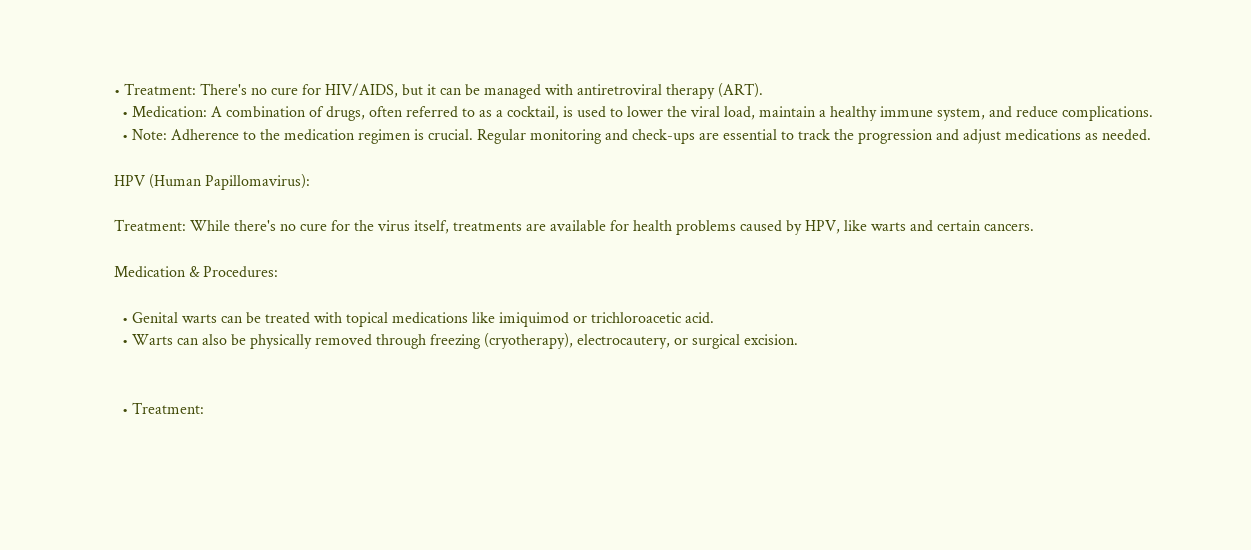• Treatment: There's no cure for HIV/AIDS, but it can be managed with antiretroviral therapy (ART).
  • Medication: A combination of drugs, often referred to as a cocktail, is used to lower the viral load, maintain a healthy immune system, and reduce complications.
  • Note: Adherence to the medication regimen is crucial. Regular monitoring and check-ups are essential to track the progression and adjust medications as needed.

HPV (Human Papillomavirus):

Treatment: While there's no cure for the virus itself, treatments are available for health problems caused by HPV, like warts and certain cancers.

Medication & Procedures:

  • Genital warts can be treated with topical medications like imiquimod or trichloroacetic acid.
  • Warts can also be physically removed through freezing (cryotherapy), electrocautery, or surgical excision.


  • Treatment: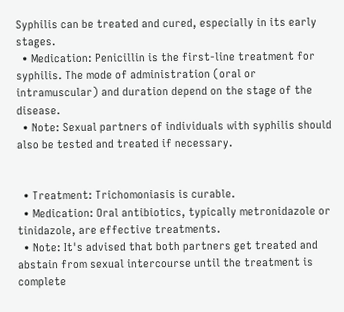Syphilis can be treated and cured, especially in its early stages.
  • Medication: Penicillin is the first-line treatment for syphilis. The mode of administration (oral or intramuscular) and duration depend on the stage of the disease.
  • Note: Sexual partners of individuals with syphilis should also be tested and treated if necessary.


  • Treatment: Trichomoniasis is curable.
  • Medication: Oral antibiotics, typically metronidazole or tinidazole, are effective treatments.
  • Note: It's advised that both partners get treated and abstain from sexual intercourse until the treatment is complete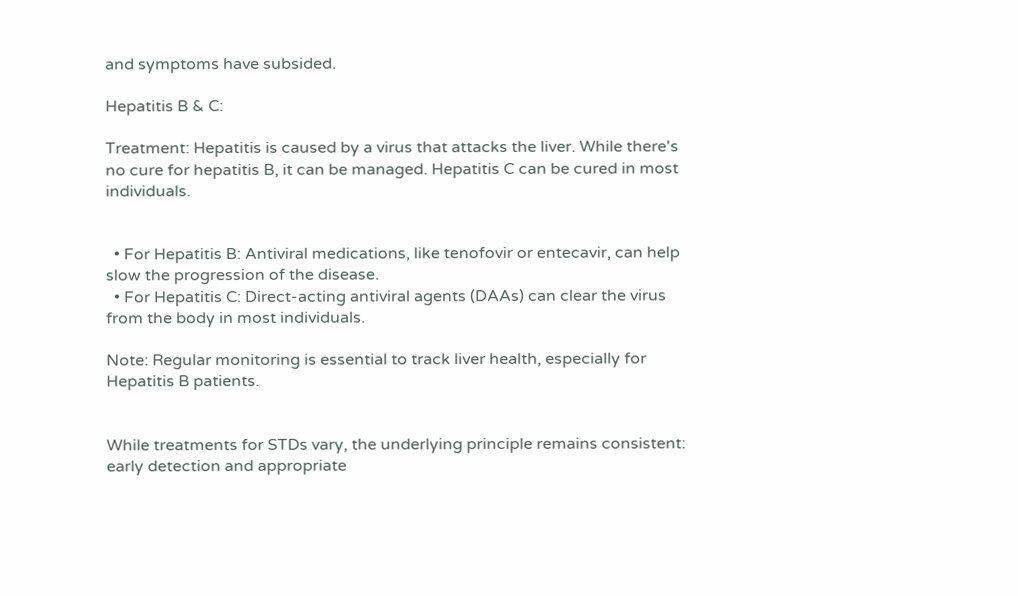and symptoms have subsided.

Hepatitis B & C:

Treatment: Hepatitis is caused by a virus that attacks the liver. While there's no cure for hepatitis B, it can be managed. Hepatitis C can be cured in most individuals.


  • For Hepatitis B: Antiviral medications, like tenofovir or entecavir, can help slow the progression of the disease.
  • For Hepatitis C: Direct-acting antiviral agents (DAAs) can clear the virus from the body in most individuals.

Note: Regular monitoring is essential to track liver health, especially for Hepatitis B patients.


While treatments for STDs vary, the underlying principle remains consistent: early detection and appropriate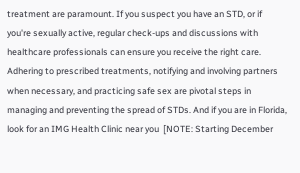treatment are paramount. If you suspect you have an STD, or if you're sexually active, regular check-ups and discussions with healthcare professionals can ensure you receive the right care. Adhering to prescribed treatments, notifying and involving partners when necessary, and practicing safe sex are pivotal steps in managing and preventing the spread of STDs. And if you are in Florida, look for an IMG Health Clinic near you  [NOTE: Starting December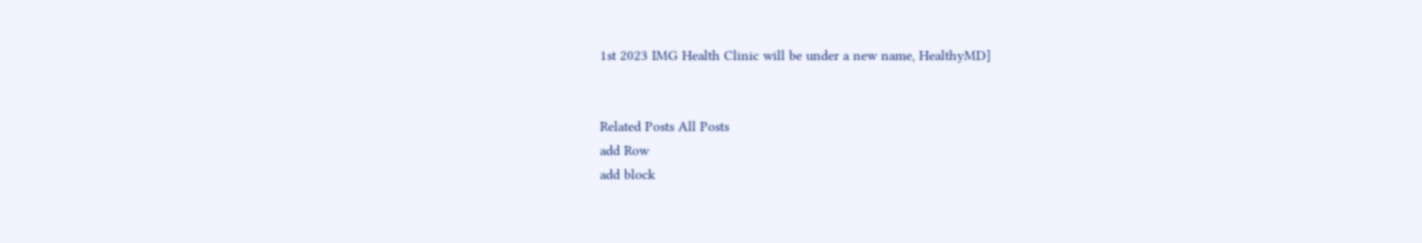1st 2023 IMG Health Clinic will be under a new name, HealthyMD]


Related Posts All Posts
add Row
add block